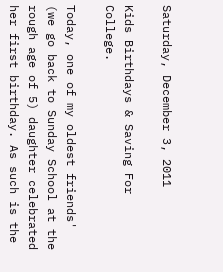Saturday, December 3, 2011

Kids Birthdays & Saving For College.

Today, one of my oldest friends' (we go back to Sunday School at the rough age of 5) daughter celebrated her first birthday. As such is the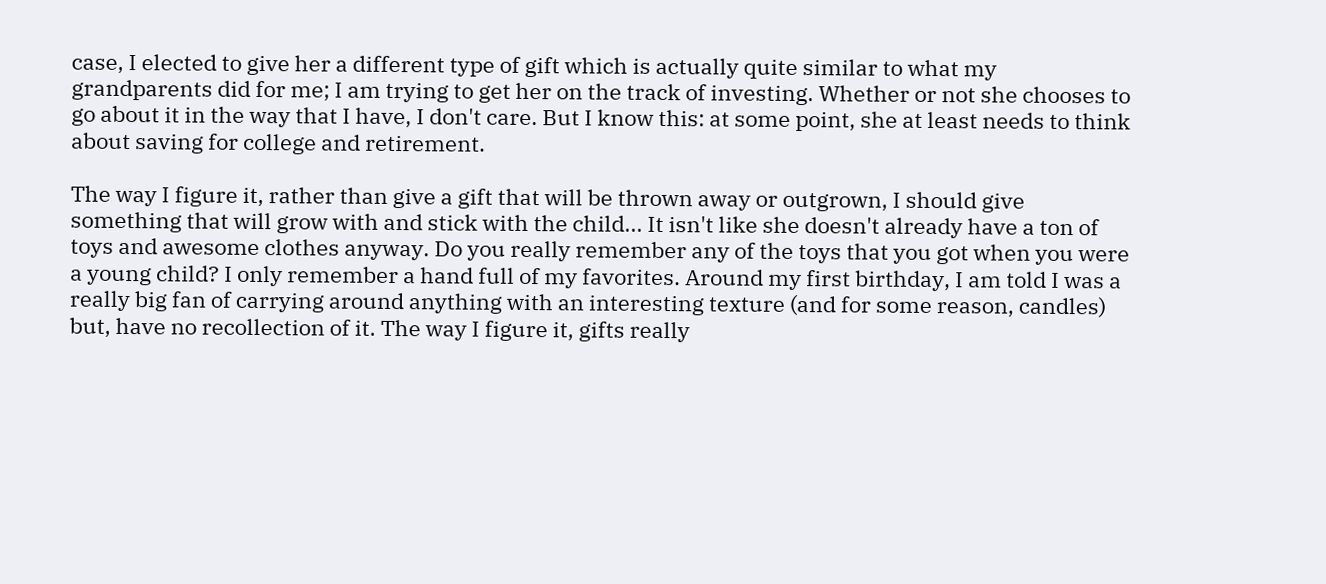case, I elected to give her a different type of gift which is actually quite similar to what my grandparents did for me; I am trying to get her on the track of investing. Whether or not she chooses to go about it in the way that I have, I don't care. But I know this: at some point, she at least needs to think about saving for college and retirement.

The way I figure it, rather than give a gift that will be thrown away or outgrown, I should give something that will grow with and stick with the child... It isn't like she doesn't already have a ton of toys and awesome clothes anyway. Do you really remember any of the toys that you got when you were a young child? I only remember a hand full of my favorites. Around my first birthday, I am told I was a really big fan of carrying around anything with an interesting texture (and for some reason, candles) but, have no recollection of it. The way I figure it, gifts really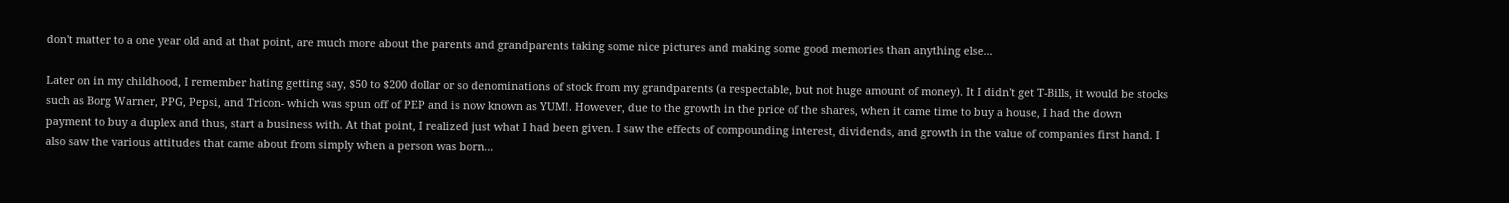don't matter to a one year old and at that point, are much more about the parents and grandparents taking some nice pictures and making some good memories than anything else...

Later on in my childhood, I remember hating getting say, $50 to $200 dollar or so denominations of stock from my grandparents (a respectable, but not huge amount of money). It I didn't get T-Bills, it would be stocks such as Borg Warner, PPG, Pepsi, and Tricon- which was spun off of PEP and is now known as YUM!. However, due to the growth in the price of the shares, when it came time to buy a house, I had the down payment to buy a duplex and thus, start a business with. At that point, I realized just what I had been given. I saw the effects of compounding interest, dividends, and growth in the value of companies first hand. I also saw the various attitudes that came about from simply when a person was born...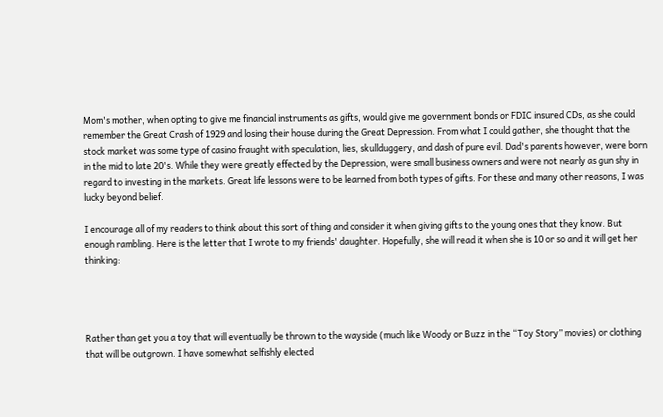Mom's mother, when opting to give me financial instruments as gifts, would give me government bonds or FDIC insured CDs, as she could remember the Great Crash of 1929 and losing their house during the Great Depression. From what I could gather, she thought that the stock market was some type of casino fraught with speculation, lies, skullduggery, and dash of pure evil. Dad's parents however, were born in the mid to late 20's. While they were greatly effected by the Depression, were small business owners and were not nearly as gun shy in regard to investing in the markets. Great life lessons were to be learned from both types of gifts. For these and many other reasons, I was lucky beyond belief.

I encourage all of my readers to think about this sort of thing and consider it when giving gifts to the young ones that they know. But enough rambling. Here is the letter that I wrote to my friends' daughter. Hopefully, she will read it when she is 10 or so and it will get her thinking:




Rather than get you a toy that will eventually be thrown to the wayside (much like Woody or Buzz in the “Toy Story” movies) or clothing that will be outgrown. I have somewhat selfishly elected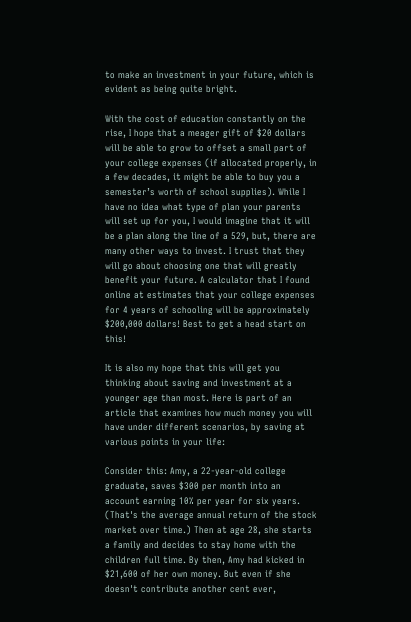to make an investment in your future, which is evident as being quite bright.

With the cost of education constantly on the rise, I hope that a meager gift of $20 dollars will be able to grow to offset a small part of your college expenses (if allocated properly, in a few decades, it might be able to buy you a semester’s worth of school supplies). While I have no idea what type of plan your parents will set up for you, I would imagine that it will be a plan along the line of a 529, but, there are many other ways to invest. I trust that they will go about choosing one that will greatly benefit your future. A calculator that I found online at estimates that your college expenses for 4 years of schooling will be approximately $200,000 dollars! Best to get a head start on this!

It is also my hope that this will get you thinking about saving and investment at a younger age than most. Here is part of an article that examines how much money you will have under different scenarios, by saving at various points in your life:

Consider this: Amy, a 22-year-old college graduate, saves $300 per month into an account earning 10% per year for six years. (That's the average annual return of the stock market over time.) Then at age 28, she starts a family and decides to stay home with the children full time. By then, Amy had kicked in $21,600 of her own money. But even if she doesn't contribute another cent ever,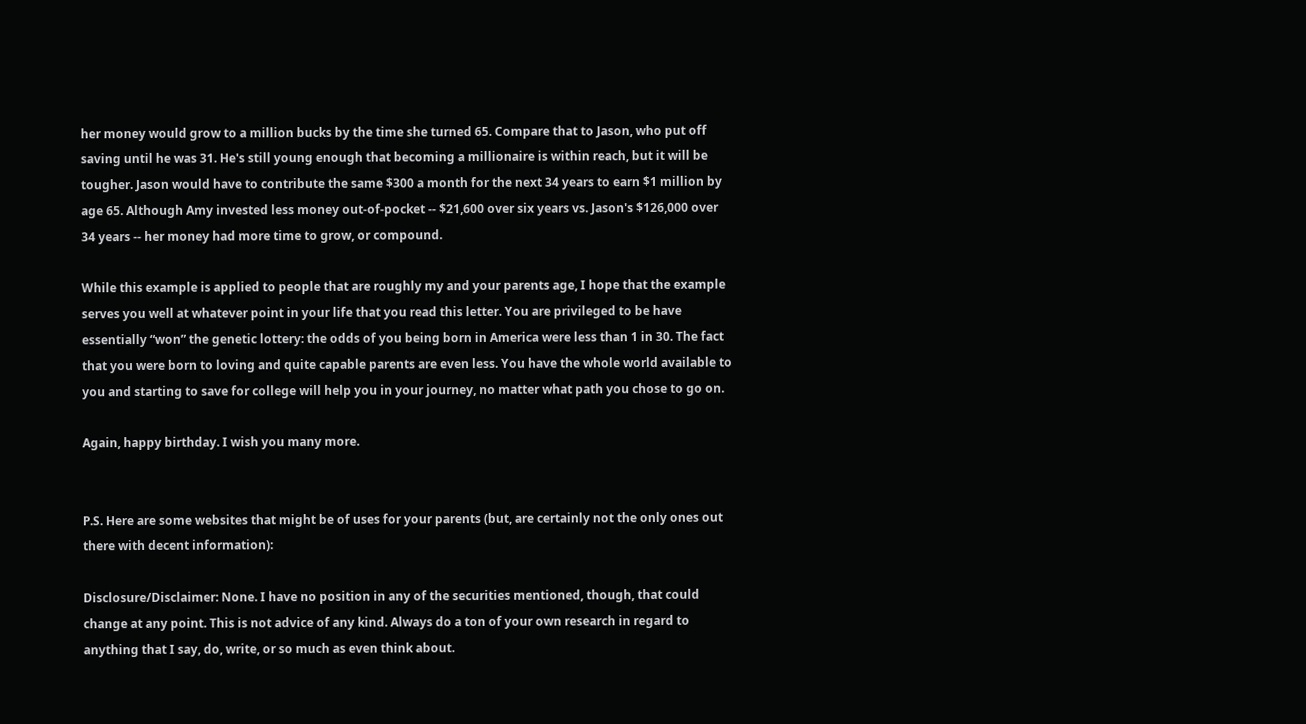her money would grow to a million bucks by the time she turned 65. Compare that to Jason, who put off saving until he was 31. He's still young enough that becoming a millionaire is within reach, but it will be tougher. Jason would have to contribute the same $300 a month for the next 34 years to earn $1 million by age 65. Although Amy invested less money out-of-pocket -- $21,600 over six years vs. Jason's $126,000 over 34 years -- her money had more time to grow, or compound.

While this example is applied to people that are roughly my and your parents age, I hope that the example serves you well at whatever point in your life that you read this letter. You are privileged to be have essentially “won” the genetic lottery: the odds of you being born in America were less than 1 in 30. The fact that you were born to loving and quite capable parents are even less. You have the whole world available to you and starting to save for college will help you in your journey, no matter what path you chose to go on.

Again, happy birthday. I wish you many more.


P.S. Here are some websites that might be of uses for your parents (but, are certainly not the only ones out there with decent information):

Disclosure/Disclaimer: None. I have no position in any of the securities mentioned, though, that could change at any point. This is not advice of any kind. Always do a ton of your own research in regard to anything that I say, do, write, or so much as even think about.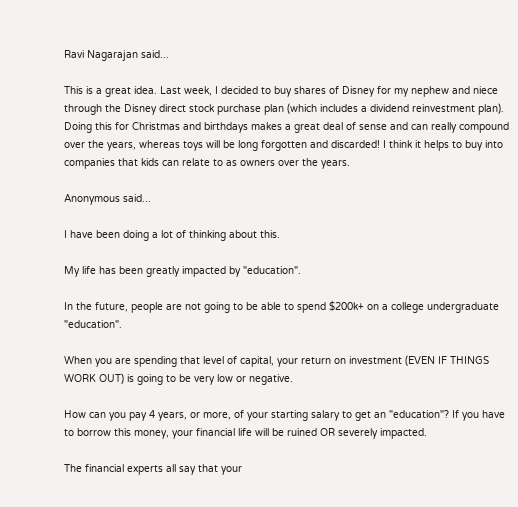Ravi Nagarajan said...

This is a great idea. Last week, I decided to buy shares of Disney for my nephew and niece through the Disney direct stock purchase plan (which includes a dividend reinvestment plan). Doing this for Christmas and birthdays makes a great deal of sense and can really compound over the years, whereas toys will be long forgotten and discarded! I think it helps to buy into companies that kids can relate to as owners over the years.

Anonymous said...

I have been doing a lot of thinking about this.

My life has been greatly impacted by "education".

In the future, people are not going to be able to spend $200k+ on a college undergraduate "education".

When you are spending that level of capital, your return on investment (EVEN IF THINGS WORK OUT) is going to be very low or negative.

How can you pay 4 years, or more, of your starting salary to get an "education"? If you have to borrow this money, your financial life will be ruined OR severely impacted.

The financial experts all say that your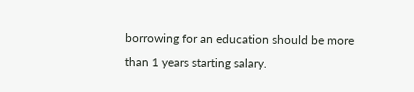borrowing for an education should be more than 1 years starting salary.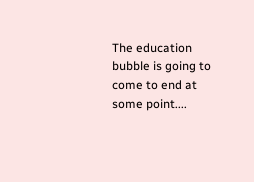The education bubble is going to come to end at some point....